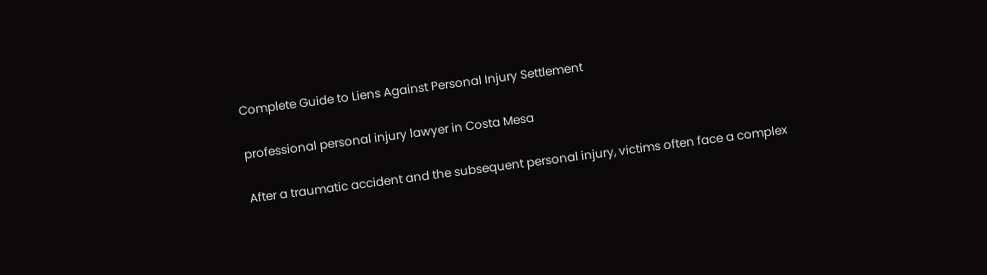Complete Guide to Liens Against Personal Injury Settlement

professional personal injury lawyer in Costa Mesa

After a traumatic accident and the subsequent personal injury, victims often face a complex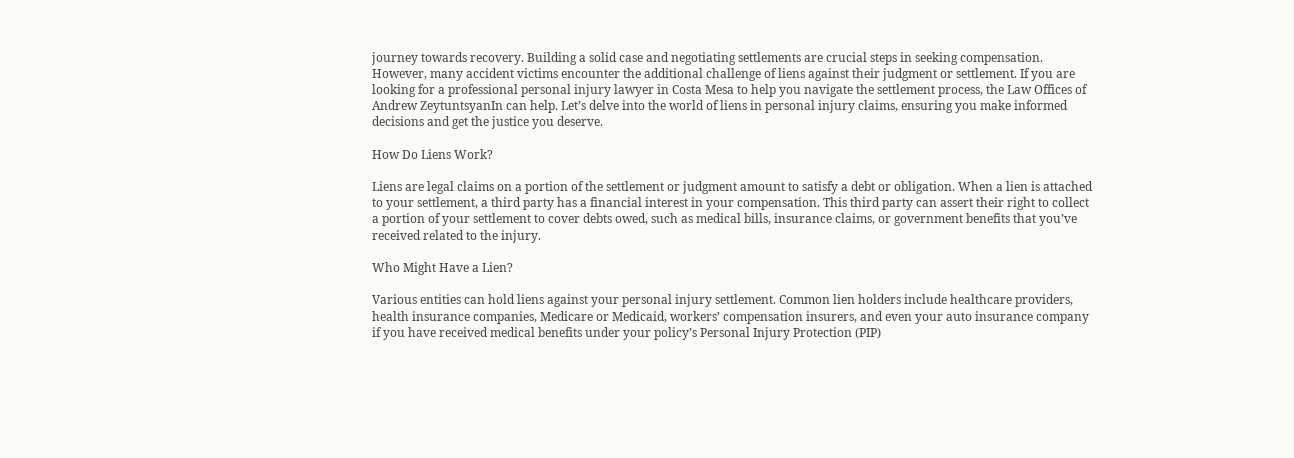journey towards recovery. Building a solid case and negotiating settlements are crucial steps in seeking compensation. However, many accident victims encounter the additional challenge of liens against their judgment or settlement. If you are looking for a professional personal injury lawyer in Costa Mesa to help you navigate the settlement process, the Law Offices of Andrew ZeytuntsyanIn can help. Let’s delve into the world of liens in personal injury claims, ensuring you make informed decisions and get the justice you deserve.

How Do Liens Work?

Liens are legal claims on a portion of the settlement or judgment amount to satisfy a debt or obligation. When a lien is attached to your settlement, a third party has a financial interest in your compensation. This third party can assert their right to collect a portion of your settlement to cover debts owed, such as medical bills, insurance claims, or government benefits that you’ve received related to the injury.

Who Might Have a Lien?

Various entities can hold liens against your personal injury settlement. Common lien holders include healthcare providers, health insurance companies, Medicare or Medicaid, workers’ compensation insurers, and even your auto insurance company if you have received medical benefits under your policy’s Personal Injury Protection (PIP)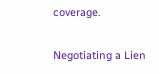coverage.

Negotiating a Lien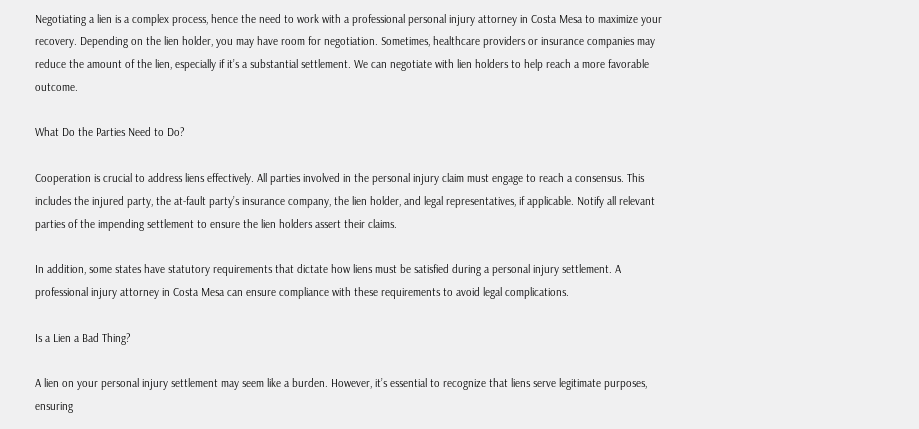Negotiating a lien is a complex process, hence the need to work with a professional personal injury attorney in Costa Mesa to maximize your recovery. Depending on the lien holder, you may have room for negotiation. Sometimes, healthcare providers or insurance companies may reduce the amount of the lien, especially if it’s a substantial settlement. We can negotiate with lien holders to help reach a more favorable outcome.

What Do the Parties Need to Do?

Cooperation is crucial to address liens effectively. All parties involved in the personal injury claim must engage to reach a consensus. This includes the injured party, the at-fault party’s insurance company, the lien holder, and legal representatives, if applicable. Notify all relevant parties of the impending settlement to ensure the lien holders assert their claims.

In addition, some states have statutory requirements that dictate how liens must be satisfied during a personal injury settlement. A professional injury attorney in Costa Mesa can ensure compliance with these requirements to avoid legal complications.

Is a Lien a Bad Thing?

A lien on your personal injury settlement may seem like a burden. However, it’s essential to recognize that liens serve legitimate purposes, ensuring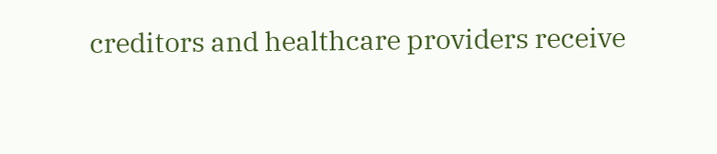creditors and healthcare providers receive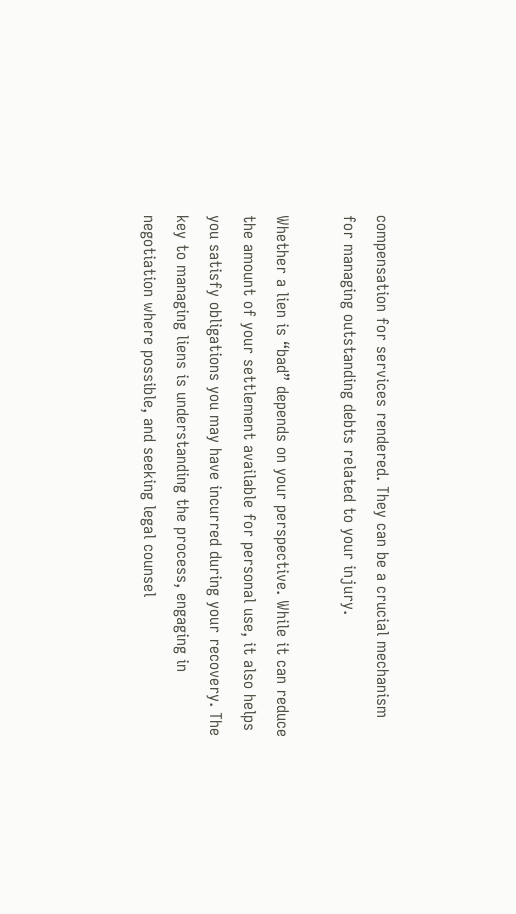compensation for services rendered. They can be a crucial mechanism for managing outstanding debts related to your injury.

Whether a lien is “bad” depends on your perspective. While it can reduce the amount of your settlement available for personal use, it also helps you satisfy obligations you may have incurred during your recovery. The key to managing liens is understanding the process, engaging in negotiation where possible, and seeking legal counsel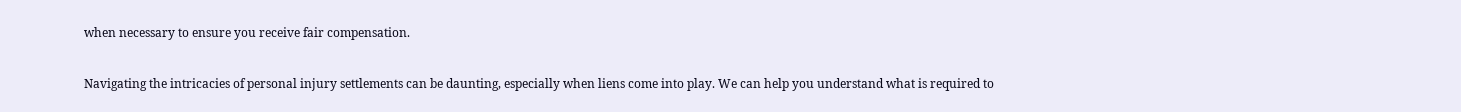when necessary to ensure you receive fair compensation.

Navigating the intricacies of personal injury settlements can be daunting, especially when liens come into play. We can help you understand what is required to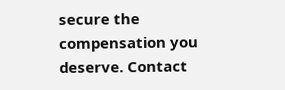secure the compensation you deserve. Contact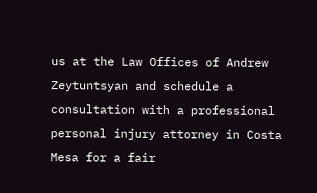us at the Law Offices of Andrew Zeytuntsyan and schedule a consultation with a professional personal injury attorney in Costa Mesa for a fair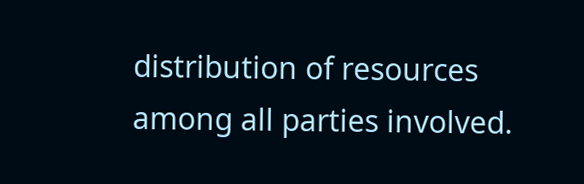distribution of resources among all parties involved.